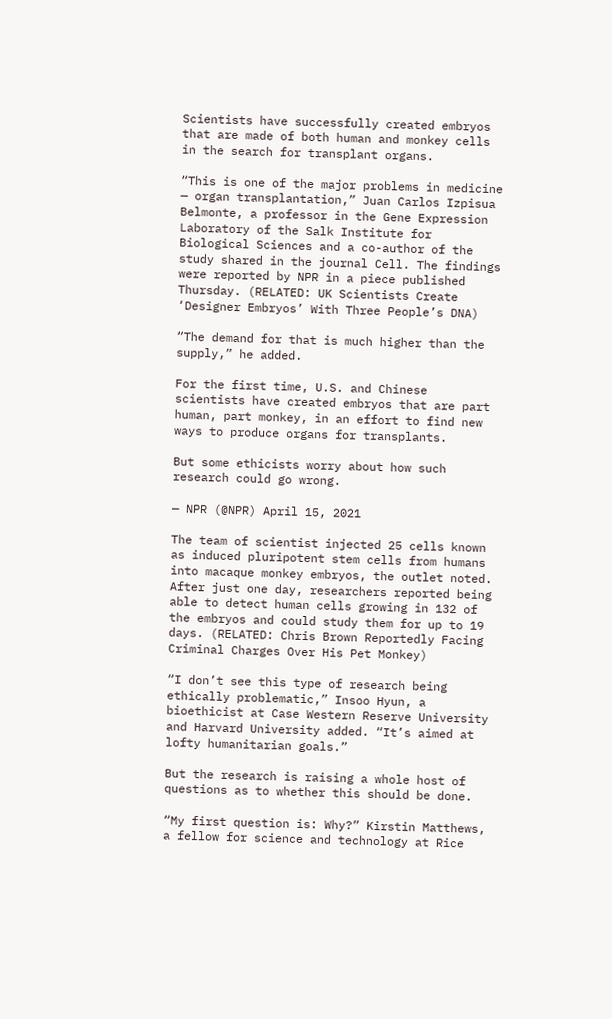Scientists have successfully created embryos that are made of both human and monkey cells in the search for transplant organs.

“This is one of the major problems in medicine — organ transplantation,” Juan Carlos Izpisua Belmonte, a professor in the Gene Expression Laboratory of the Salk Institute for Biological Sciences and a co-author of the study shared in the journal Cell. The findings were reported by NPR in a piece published Thursday. (RELATED: UK Scientists Create ‘Designer Embryos’ With Three People’s DNA)

“The demand for that is much higher than the supply,” he added.

For the first time, U.S. and Chinese scientists have created embryos that are part human, part monkey, in an effort to find new ways to produce organs for transplants.

But some ethicists worry about how such research could go wrong.

— NPR (@NPR) April 15, 2021

The team of scientist injected 25 cells known as induced pluripotent stem cells from humans into macaque monkey embryos, the outlet noted. After just one day, researchers reported being able to detect human cells growing in 132 of the embryos and could study them for up to 19 days. (RELATED: Chris Brown Reportedly Facing Criminal Charges Over His Pet Monkey)

“I don’t see this type of research being ethically problematic,” Insoo Hyun, a bioethicist at Case Western Reserve University and Harvard University added. “It’s aimed at lofty humanitarian goals.”

But the research is raising a whole host of questions as to whether this should be done.

“My first question is: Why?” Kirstin Matthews, a fellow for science and technology at Rice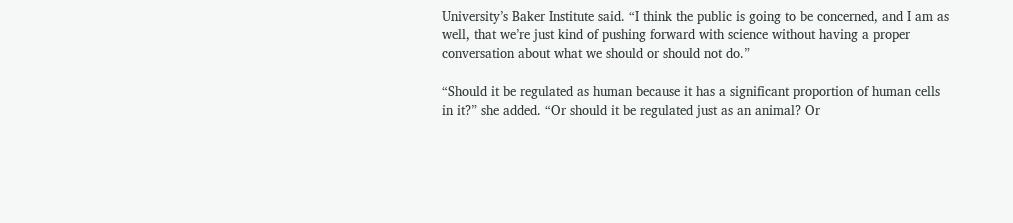University’s Baker Institute said. “I think the public is going to be concerned, and I am as well, that we’re just kind of pushing forward with science without having a proper conversation about what we should or should not do.”

“Should it be regulated as human because it has a significant proportion of human cells in it?” she added. “Or should it be regulated just as an animal? Or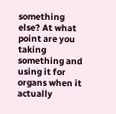something else? At what point are you taking something and using it for organs when it actually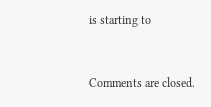is starting to


Comments are closed.